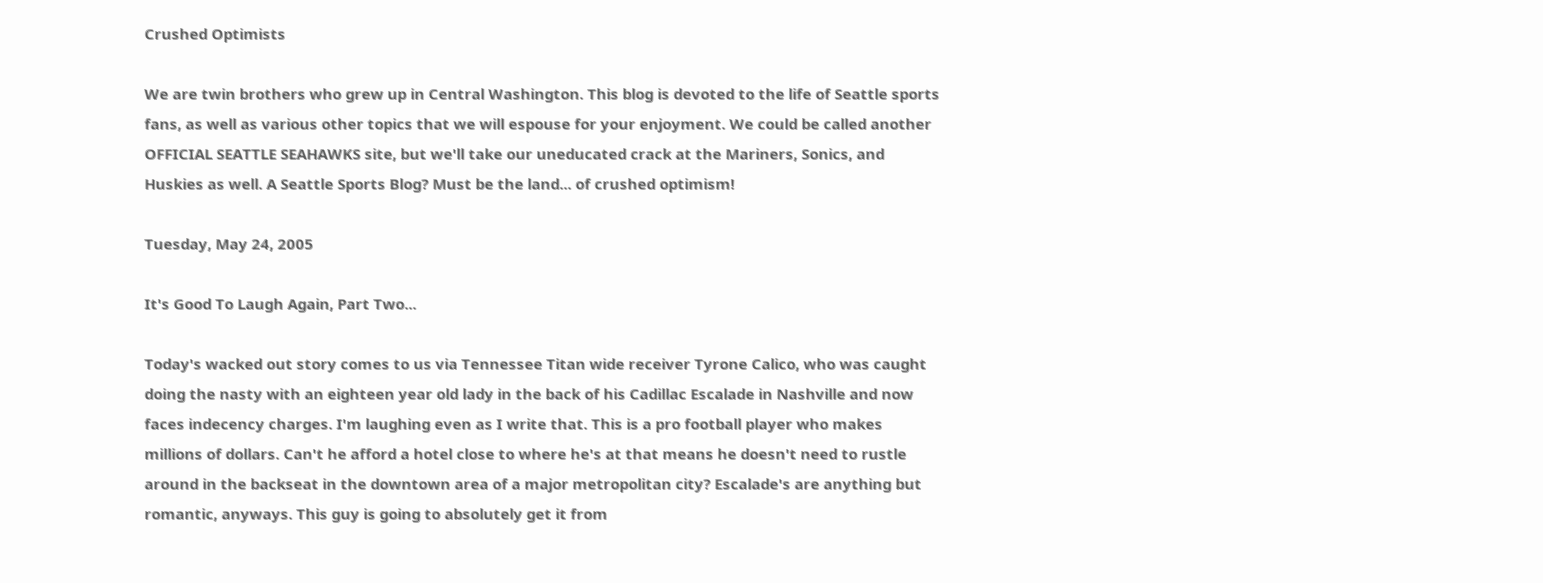Crushed Optimists

We are twin brothers who grew up in Central Washington. This blog is devoted to the life of Seattle sports fans, as well as various other topics that we will espouse for your enjoyment. We could be called another OFFICIAL SEATTLE SEAHAWKS site, but we'll take our uneducated crack at the Mariners, Sonics, and Huskies as well. A Seattle Sports Blog? Must be the land... of crushed optimism!

Tuesday, May 24, 2005

It's Good To Laugh Again, Part Two...

Today's wacked out story comes to us via Tennessee Titan wide receiver Tyrone Calico, who was caught doing the nasty with an eighteen year old lady in the back of his Cadillac Escalade in Nashville and now faces indecency charges. I'm laughing even as I write that. This is a pro football player who makes millions of dollars. Can't he afford a hotel close to where he's at that means he doesn't need to rustle around in the backseat in the downtown area of a major metropolitan city? Escalade's are anything but romantic, anyways. This guy is going to absolutely get it from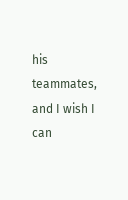his teammates, and I wish I can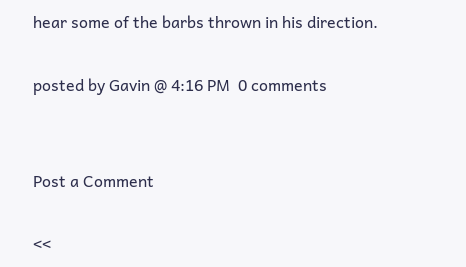hear some of the barbs thrown in his direction.

posted by Gavin @ 4:16 PM  0 comments


Post a Comment

<<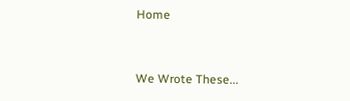Home


We Wrote These...